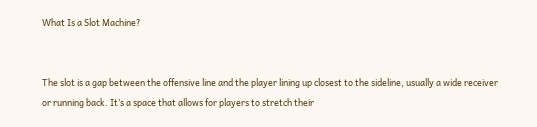What Is a Slot Machine?


The slot is a gap between the offensive line and the player lining up closest to the sideline, usually a wide receiver or running back. It’s a space that allows for players to stretch their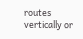routes vertically or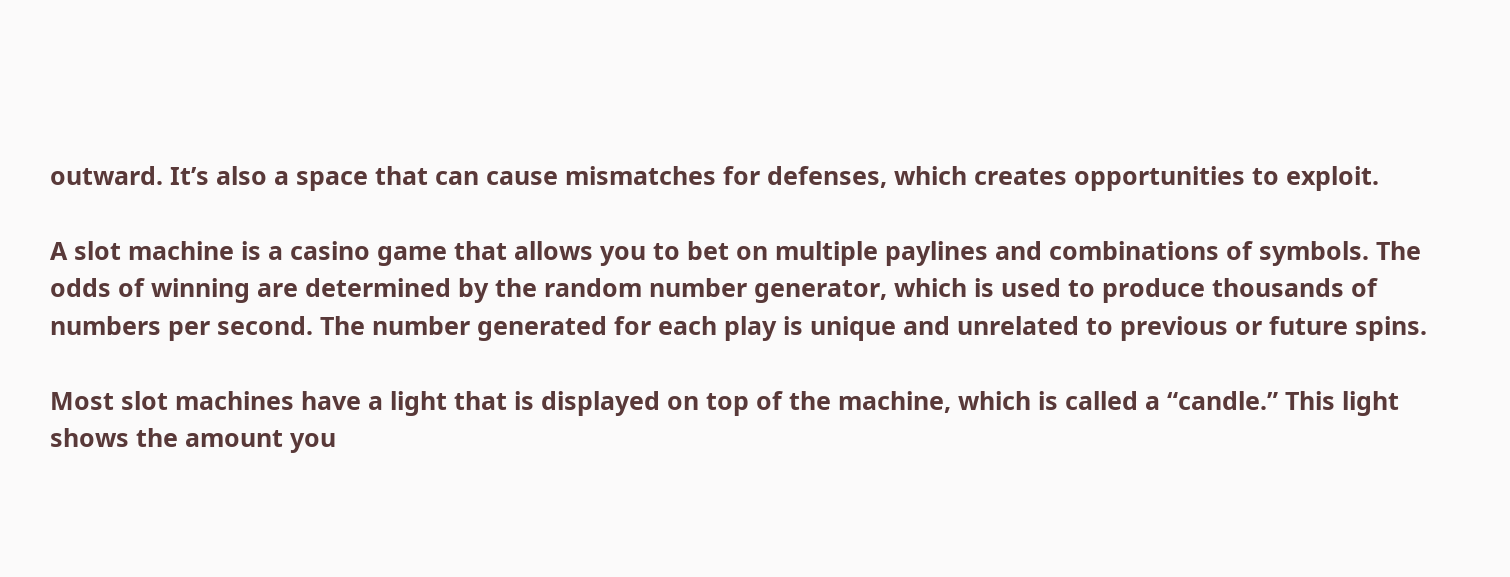outward. It’s also a space that can cause mismatches for defenses, which creates opportunities to exploit.

A slot machine is a casino game that allows you to bet on multiple paylines and combinations of symbols. The odds of winning are determined by the random number generator, which is used to produce thousands of numbers per second. The number generated for each play is unique and unrelated to previous or future spins.

Most slot machines have a light that is displayed on top of the machine, which is called a “candle.” This light shows the amount you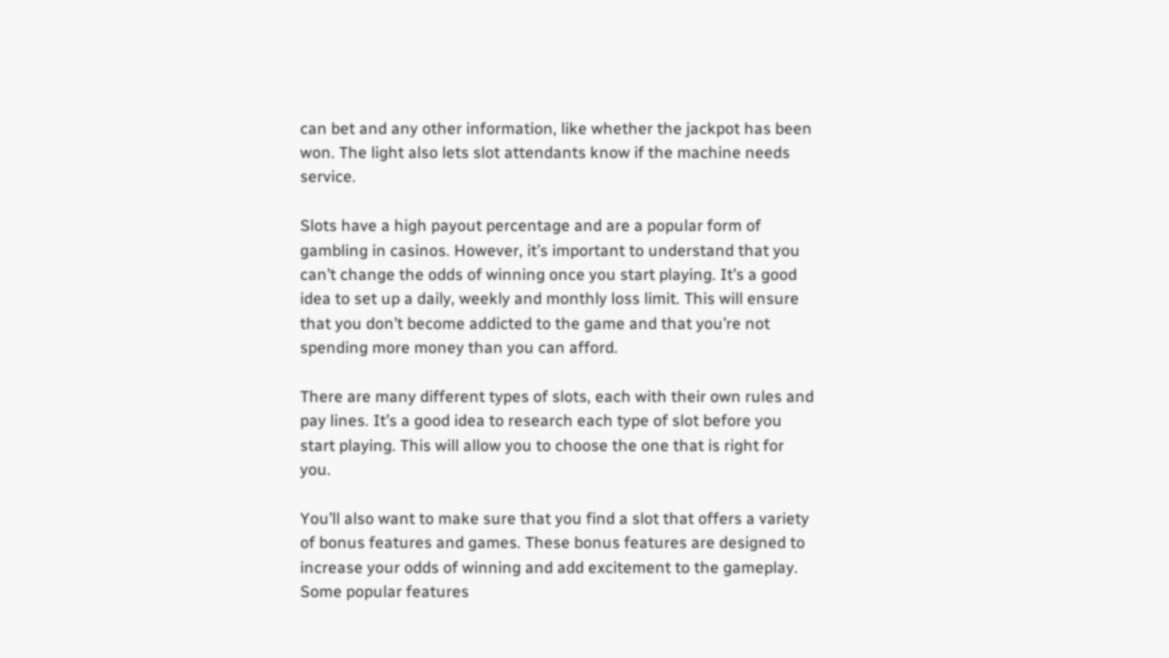can bet and any other information, like whether the jackpot has been won. The light also lets slot attendants know if the machine needs service.

Slots have a high payout percentage and are a popular form of gambling in casinos. However, it’s important to understand that you can’t change the odds of winning once you start playing. It’s a good idea to set up a daily, weekly and monthly loss limit. This will ensure that you don’t become addicted to the game and that you’re not spending more money than you can afford.

There are many different types of slots, each with their own rules and pay lines. It’s a good idea to research each type of slot before you start playing. This will allow you to choose the one that is right for you.

You’ll also want to make sure that you find a slot that offers a variety of bonus features and games. These bonus features are designed to increase your odds of winning and add excitement to the gameplay. Some popular features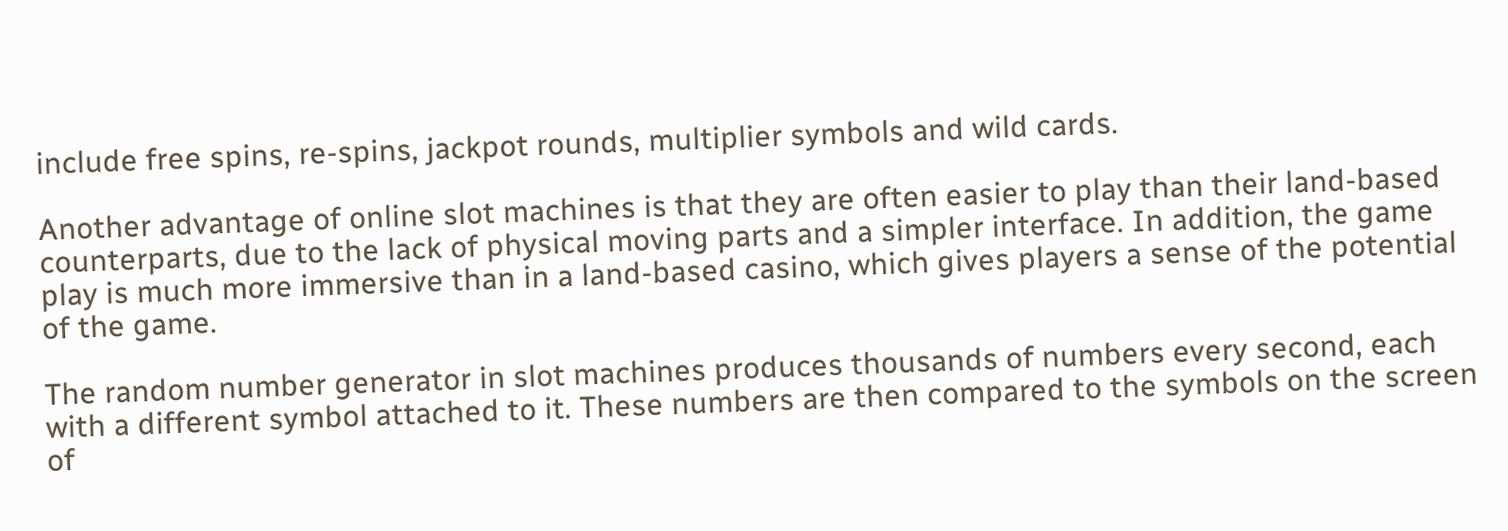include free spins, re-spins, jackpot rounds, multiplier symbols and wild cards.

Another advantage of online slot machines is that they are often easier to play than their land-based counterparts, due to the lack of physical moving parts and a simpler interface. In addition, the game play is much more immersive than in a land-based casino, which gives players a sense of the potential of the game.

The random number generator in slot machines produces thousands of numbers every second, each with a different symbol attached to it. These numbers are then compared to the symbols on the screen of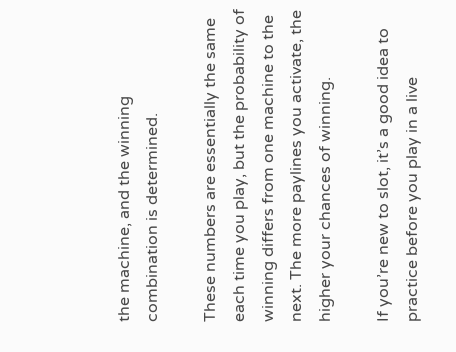the machine, and the winning combination is determined.

These numbers are essentially the same each time you play, but the probability of winning differs from one machine to the next. The more paylines you activate, the higher your chances of winning.

If you’re new to slot, it’s a good idea to practice before you play in a live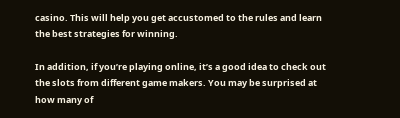casino. This will help you get accustomed to the rules and learn the best strategies for winning.

In addition, if you’re playing online, it’s a good idea to check out the slots from different game makers. You may be surprised at how many of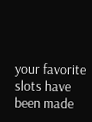your favorite slots have been made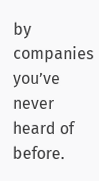by companies you’ve never heard of before.